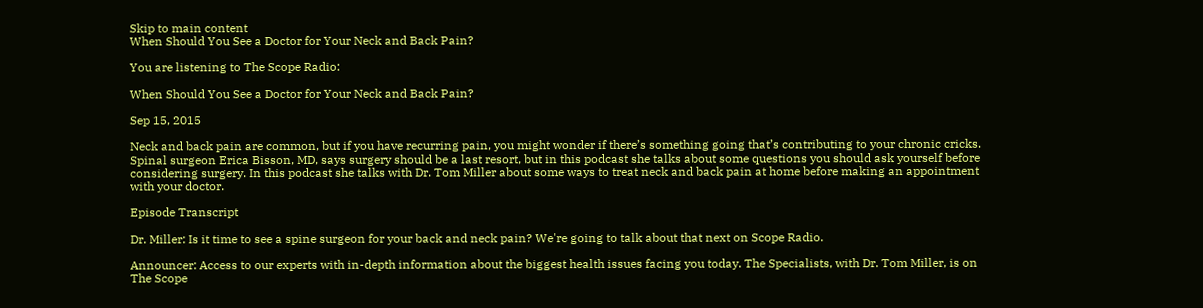Skip to main content
When Should You See a Doctor for Your Neck and Back Pain?

You are listening to The Scope Radio:

When Should You See a Doctor for Your Neck and Back Pain?

Sep 15, 2015

Neck and back pain are common, but if you have recurring pain, you might wonder if there’s something going that’s contributing to your chronic cricks. Spinal surgeon Erica Bisson, MD, says surgery should be a last resort, but in this podcast she talks about some questions you should ask yourself before considering surgery. In this podcast she talks with Dr. Tom Miller about some ways to treat neck and back pain at home before making an appointment with your doctor.

Episode Transcript

Dr. Miller: Is it time to see a spine surgeon for your back and neck pain? We're going to talk about that next on Scope Radio.

Announcer: Access to our experts with in-depth information about the biggest health issues facing you today. The Specialists, with Dr. Tom Miller, is on The Scope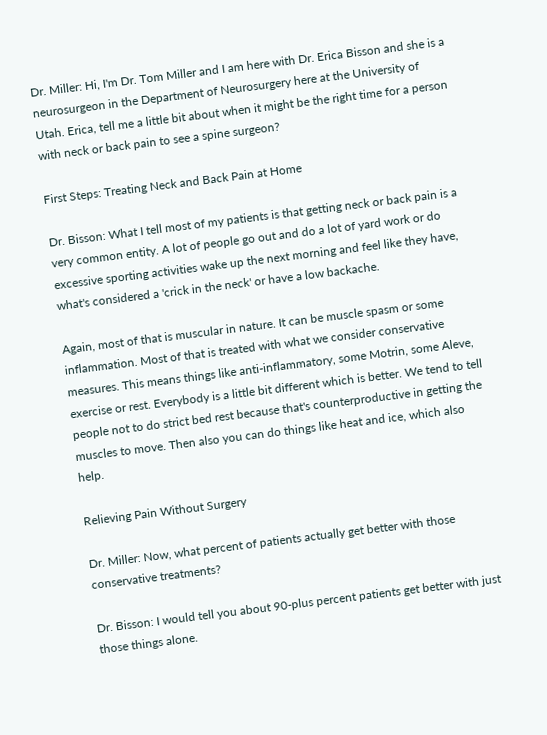Dr. Miller: Hi, I'm Dr. Tom Miller and I am here with Dr. Erica Bisson and she is a neurosurgeon in the Department of Neurosurgery here at the University of Utah. Erica, tell me a little bit about when it might be the right time for a person with neck or back pain to see a spine surgeon?

First Steps: Treating Neck and Back Pain at Home

Dr. Bisson: What I tell most of my patients is that getting neck or back pain is a very common entity. A lot of people go out and do a lot of yard work or do excessive sporting activities wake up the next morning and feel like they have, what's considered a 'crick in the neck' or have a low backache.

Again, most of that is muscular in nature. It can be muscle spasm or some inflammation. Most of that is treated with what we consider conservative measures. This means things like anti-inflammatory, some Motrin, some Aleve, exercise or rest. Everybody is a little bit different which is better. We tend to tell people not to do strict bed rest because that's counterproductive in getting the muscles to move. Then also you can do things like heat and ice, which also help.

Relieving Pain Without Surgery

Dr. Miller: Now, what percent of patients actually get better with those conservative treatments?

Dr. Bisson: I would tell you about 90-plus percent patients get better with just those things alone.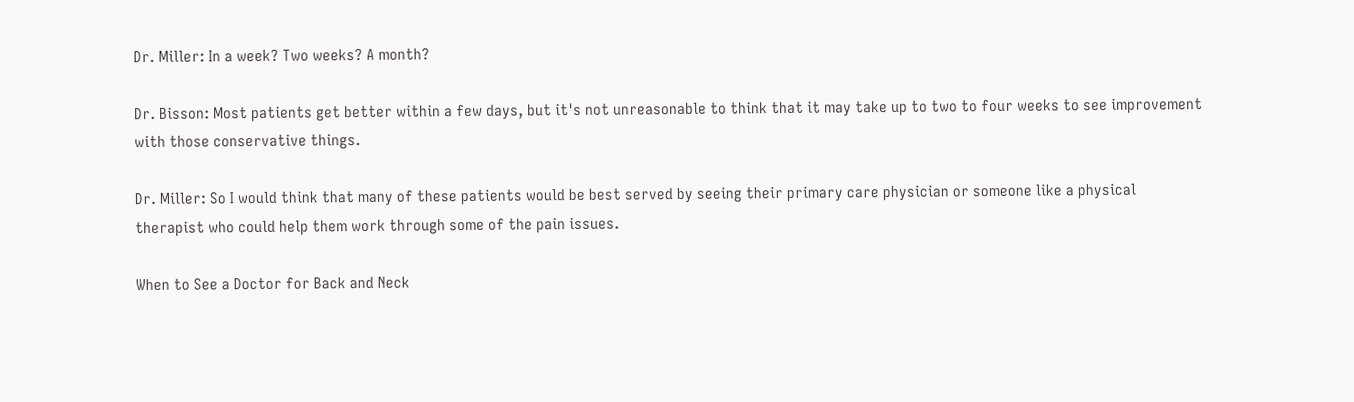Dr. Miller: In a week? Two weeks? A month?

Dr. Bisson: Most patients get better within a few days, but it's not unreasonable to think that it may take up to two to four weeks to see improvement with those conservative things.

Dr. Miller: So I would think that many of these patients would be best served by seeing their primary care physician or someone like a physical therapist who could help them work through some of the pain issues.

When to See a Doctor for Back and Neck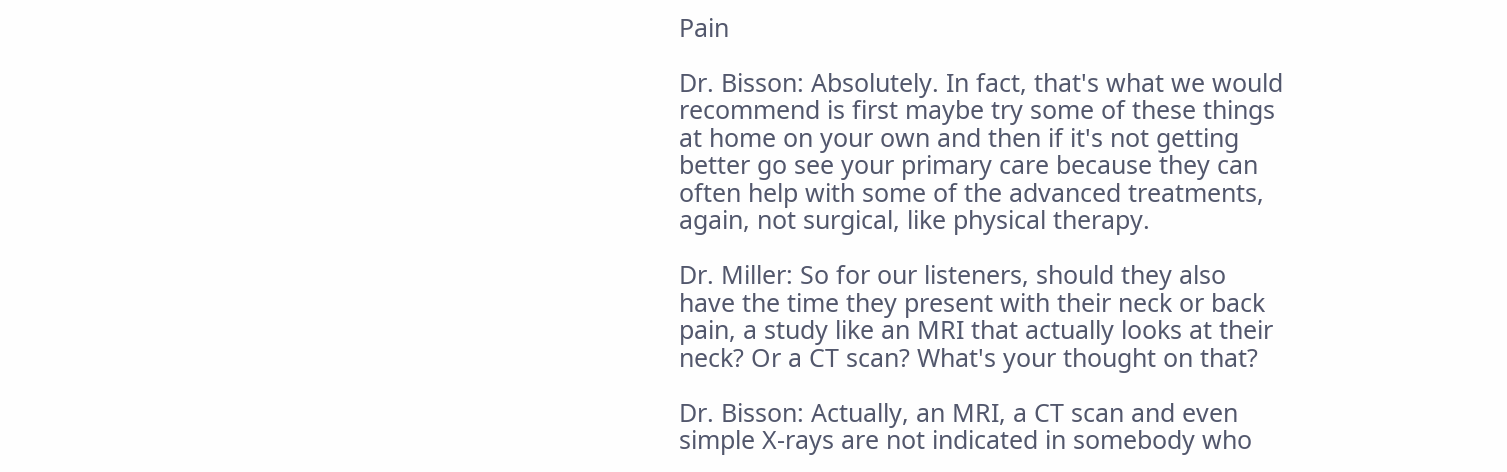Pain

Dr. Bisson: Absolutely. In fact, that's what we would recommend is first maybe try some of these things at home on your own and then if it's not getting better go see your primary care because they can often help with some of the advanced treatments, again, not surgical, like physical therapy.

Dr. Miller: So for our listeners, should they also have the time they present with their neck or back pain, a study like an MRI that actually looks at their neck? Or a CT scan? What's your thought on that?

Dr. Bisson: Actually, an MRI, a CT scan and even simple X-rays are not indicated in somebody who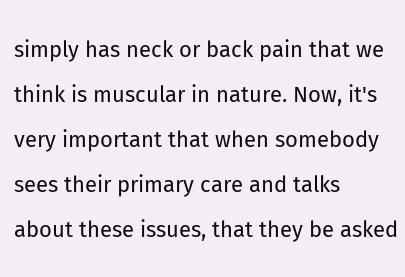simply has neck or back pain that we think is muscular in nature. Now, it's very important that when somebody sees their primary care and talks about these issues, that they be asked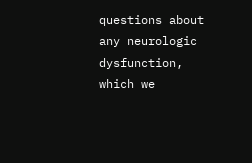questions about any neurologic dysfunction, which we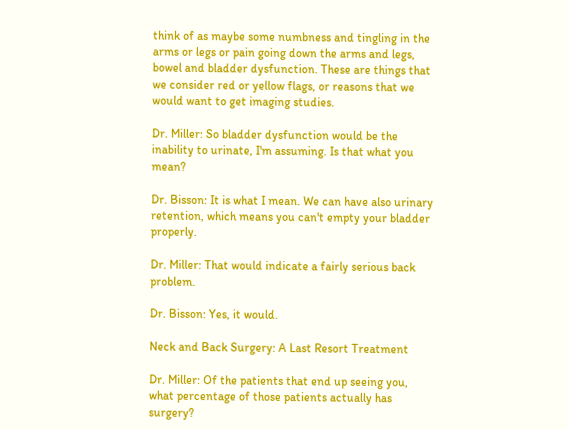think of as maybe some numbness and tingling in the arms or legs or pain going down the arms and legs, bowel and bladder dysfunction. These are things that we consider red or yellow flags, or reasons that we would want to get imaging studies.

Dr. Miller: So bladder dysfunction would be the inability to urinate, I'm assuming. Is that what you mean?

Dr. Bisson: It is what I mean. We can have also urinary retention, which means you can't empty your bladder properly.

Dr. Miller: That would indicate a fairly serious back problem.

Dr. Bisson: Yes, it would.

Neck and Back Surgery: A Last Resort Treatment

Dr. Miller: Of the patients that end up seeing you, what percentage of those patients actually has surgery?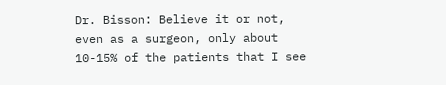Dr. Bisson: Believe it or not, even as a surgeon, only about 10-15% of the patients that I see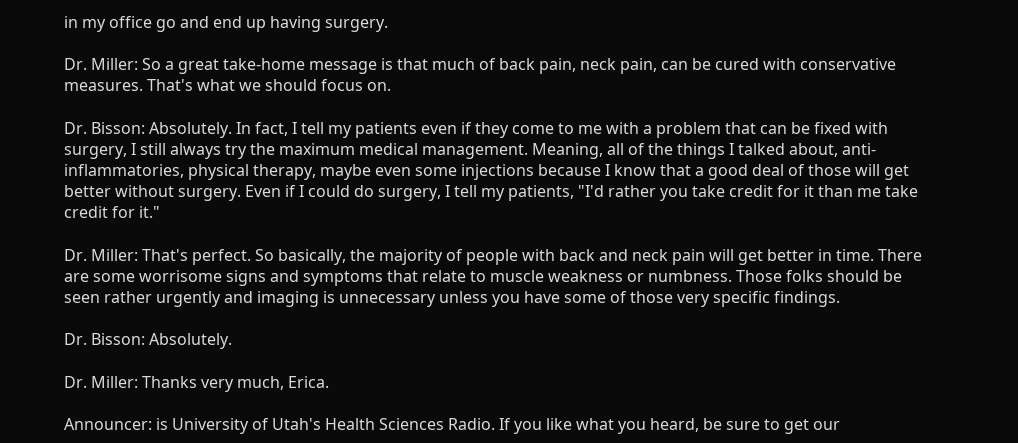in my office go and end up having surgery.

Dr. Miller: So a great take-home message is that much of back pain, neck pain, can be cured with conservative measures. That's what we should focus on.

Dr. Bisson: Absolutely. In fact, I tell my patients even if they come to me with a problem that can be fixed with surgery, I still always try the maximum medical management. Meaning, all of the things I talked about, anti-inflammatories, physical therapy, maybe even some injections because I know that a good deal of those will get better without surgery. Even if I could do surgery, I tell my patients, "I'd rather you take credit for it than me take credit for it."

Dr. Miller: That's perfect. So basically, the majority of people with back and neck pain will get better in time. There are some worrisome signs and symptoms that relate to muscle weakness or numbness. Those folks should be seen rather urgently and imaging is unnecessary unless you have some of those very specific findings.

Dr. Bisson: Absolutely.

Dr. Miller: Thanks very much, Erica.

Announcer: is University of Utah's Health Sciences Radio. If you like what you heard, be sure to get our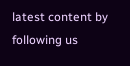latest content by following us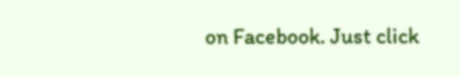on Facebook. Just click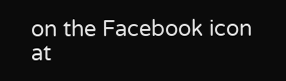on the Facebook icon at